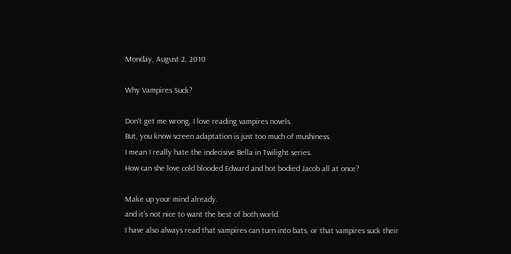Monday, August 2, 2010

Why Vampires Suck?

Don't get me wrong, I love reading vampires novels.
But, you know screen adaptation is just too much of mushiness.
I mean I really hate the indecisive Bella in Twilight series.
How can she love cold blooded Edward and hot bodied Jacob all at once?

Make up your mind already.
and it's not nice to want the best of both world.
I have also always read that vampires can turn into bats, or that vampires suck their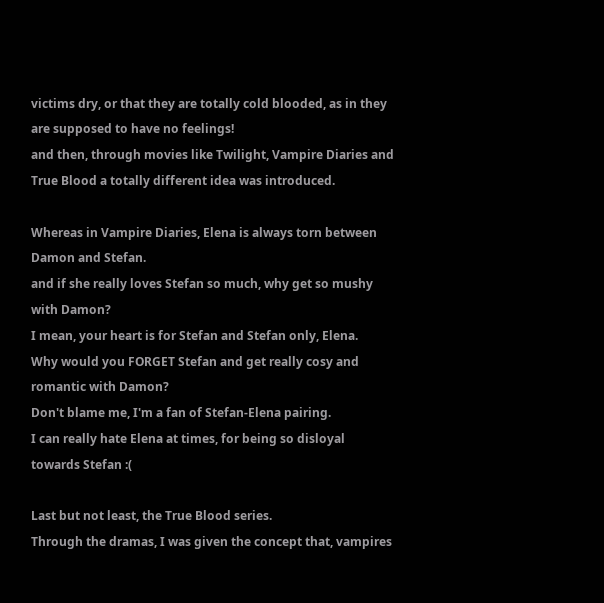victims dry, or that they are totally cold blooded, as in they are supposed to have no feelings!
and then, through movies like Twilight, Vampire Diaries and True Blood a totally different idea was introduced.

Whereas in Vampire Diaries, Elena is always torn between Damon and Stefan.
and if she really loves Stefan so much, why get so mushy with Damon?
I mean, your heart is for Stefan and Stefan only, Elena.
Why would you FORGET Stefan and get really cosy and romantic with Damon?
Don't blame me, I'm a fan of Stefan-Elena pairing.
I can really hate Elena at times, for being so disloyal towards Stefan :(

Last but not least, the True Blood series.
Through the dramas, I was given the concept that, vampires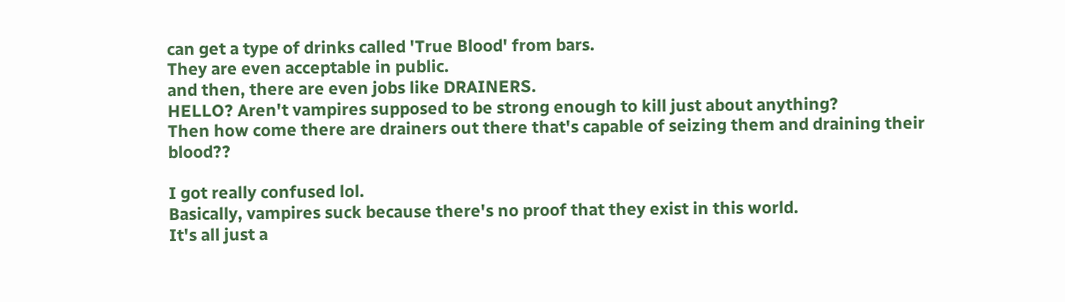can get a type of drinks called 'True Blood' from bars.
They are even acceptable in public.
and then, there are even jobs like DRAINERS.
HELLO? Aren't vampires supposed to be strong enough to kill just about anything?
Then how come there are drainers out there that's capable of seizing them and draining their blood??

I got really confused lol.
Basically, vampires suck because there's no proof that they exist in this world.
It's all just a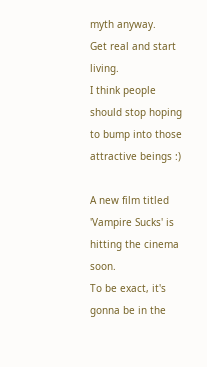myth anyway.
Get real and start living.
I think people should stop hoping to bump into those attractive beings :)

A new film titled 'Vampire Sucks' is hitting the cinema soon.
To be exact, it's gonna be in the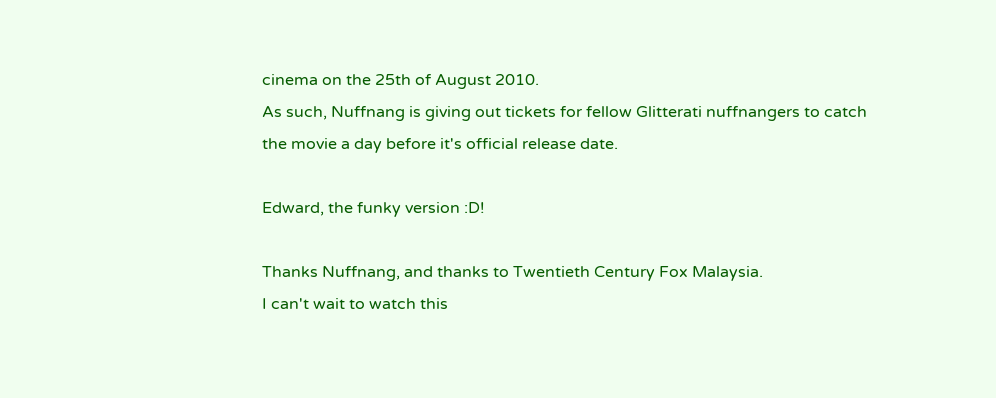cinema on the 25th of August 2010.
As such, Nuffnang is giving out tickets for fellow Glitterati nuffnangers to catch the movie a day before it's official release date.

Edward, the funky version :D!

Thanks Nuffnang, and thanks to Twentieth Century Fox Malaysia.
I can't wait to watch this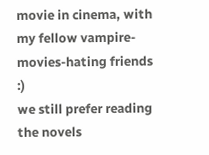movie in cinema, with my fellow vampire-movies-hating friends :)
we still prefer reading the novels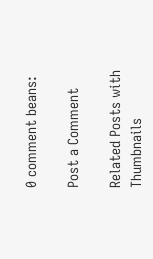0 comment beans:

Post a Comment

Related Posts with Thumbnails